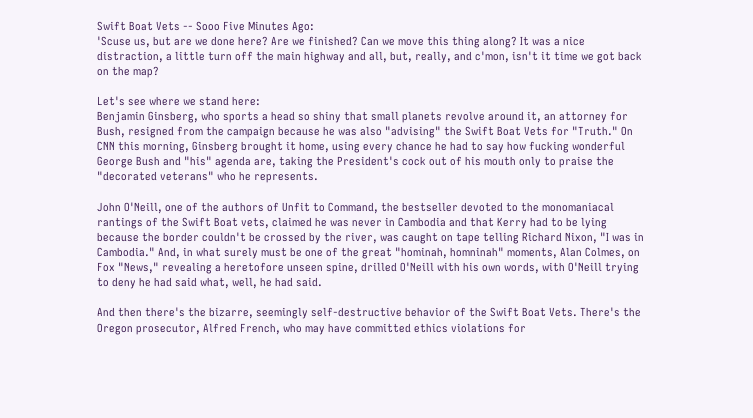Swift Boat Vets -- Sooo Five Minutes Ago:
'Scuse us, but are we done here? Are we finished? Can we move this thing along? It was a nice distraction, a little turn off the main highway and all, but, really, and c'mon, isn't it time we got back on the map?

Let's see where we stand here:
Benjamin Ginsberg, who sports a head so shiny that small planets revolve around it, an attorney for Bush, resigned from the campaign because he was also "advising" the Swift Boat Vets for "Truth." On CNN this morning, Ginsberg brought it home, using every chance he had to say how fucking wonderful George Bush and "his" agenda are, taking the President's cock out of his mouth only to praise the "decorated veterans" who he represents.

John O'Neill, one of the authors of Unfit to Command, the bestseller devoted to the monomaniacal rantings of the Swift Boat vets, claimed he was never in Cambodia and that Kerry had to be lying because the border couldn't be crossed by the river, was caught on tape telling Richard Nixon, "I was in Cambodia." And, in what surely must be one of the great "hominah, homninah" moments, Alan Colmes, on Fox "News," revealing a heretofore unseen spine, drilled O'Neill with his own words, with O'Neill trying to deny he had said what, well, he had said.

And then there's the bizarre, seemingly self-destructive behavior of the Swift Boat Vets. There's the Oregon prosecutor, Alfred French, who may have committed ethics violations for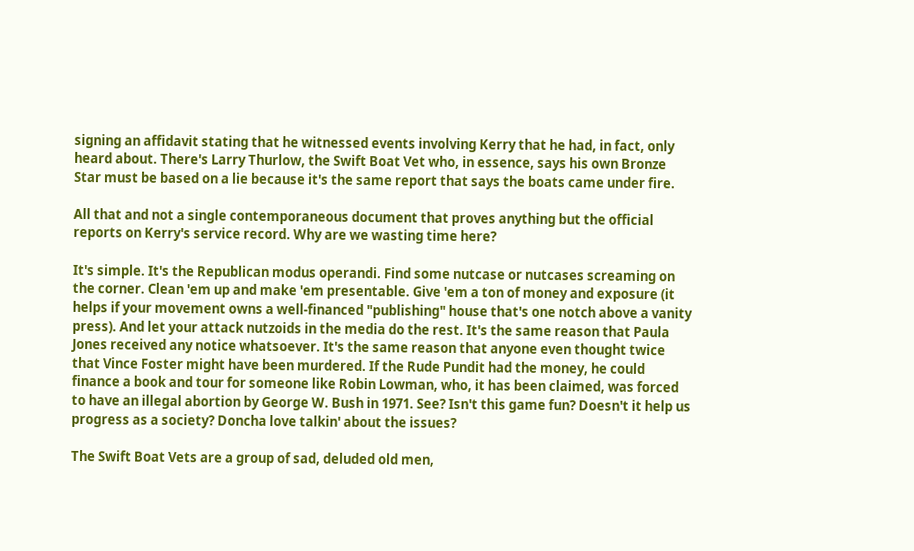signing an affidavit stating that he witnessed events involving Kerry that he had, in fact, only heard about. There's Larry Thurlow, the Swift Boat Vet who, in essence, says his own Bronze Star must be based on a lie because it's the same report that says the boats came under fire.

All that and not a single contemporaneous document that proves anything but the official reports on Kerry's service record. Why are we wasting time here?

It's simple. It's the Republican modus operandi. Find some nutcase or nutcases screaming on the corner. Clean 'em up and make 'em presentable. Give 'em a ton of money and exposure (it helps if your movement owns a well-financed "publishing" house that's one notch above a vanity press). And let your attack nutzoids in the media do the rest. It's the same reason that Paula Jones received any notice whatsoever. It's the same reason that anyone even thought twice that Vince Foster might have been murdered. If the Rude Pundit had the money, he could finance a book and tour for someone like Robin Lowman, who, it has been claimed, was forced to have an illegal abortion by George W. Bush in 1971. See? Isn't this game fun? Doesn't it help us progress as a society? Doncha love talkin' about the issues?

The Swift Boat Vets are a group of sad, deluded old men,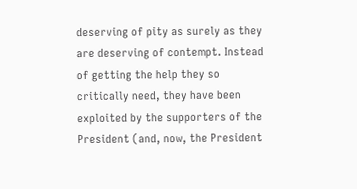deserving of pity as surely as they are deserving of contempt. Instead of getting the help they so critically need, they have been exploited by the supporters of the President (and, now, the President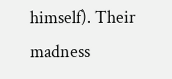himself). Their madness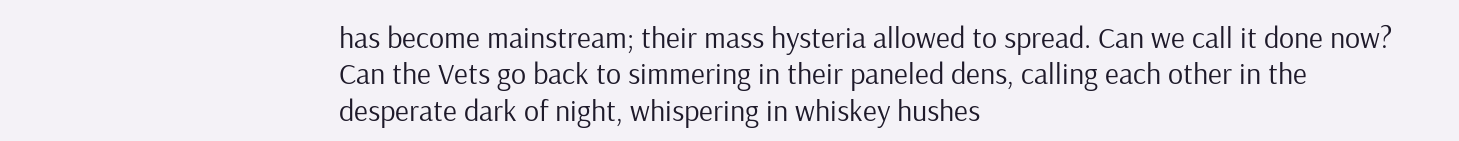has become mainstream; their mass hysteria allowed to spread. Can we call it done now? Can the Vets go back to simmering in their paneled dens, calling each other in the desperate dark of night, whispering in whiskey hushes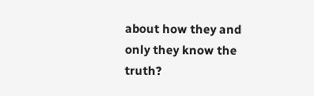about how they and only they know the truth?